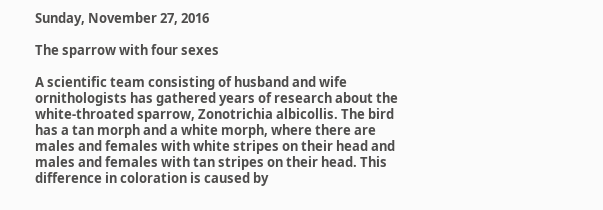Sunday, November 27, 2016

The sparrow with four sexes

A scientific team consisting of husband and wife ornithologists has gathered years of research about the white-throated sparrow, Zonotrichia albicollis. The bird has a tan morph and a white morph, where there are males and females with white stripes on their head and males and females with tan stripes on their head. This difference in coloration is caused by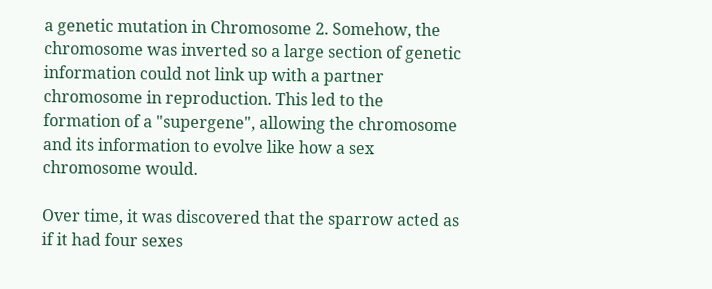a genetic mutation in Chromosome 2. Somehow, the chromosome was inverted so a large section of genetic information could not link up with a partner chromosome in reproduction. This led to the formation of a "supergene", allowing the chromosome and its information to evolve like how a sex chromosome would.

Over time, it was discovered that the sparrow acted as if it had four sexes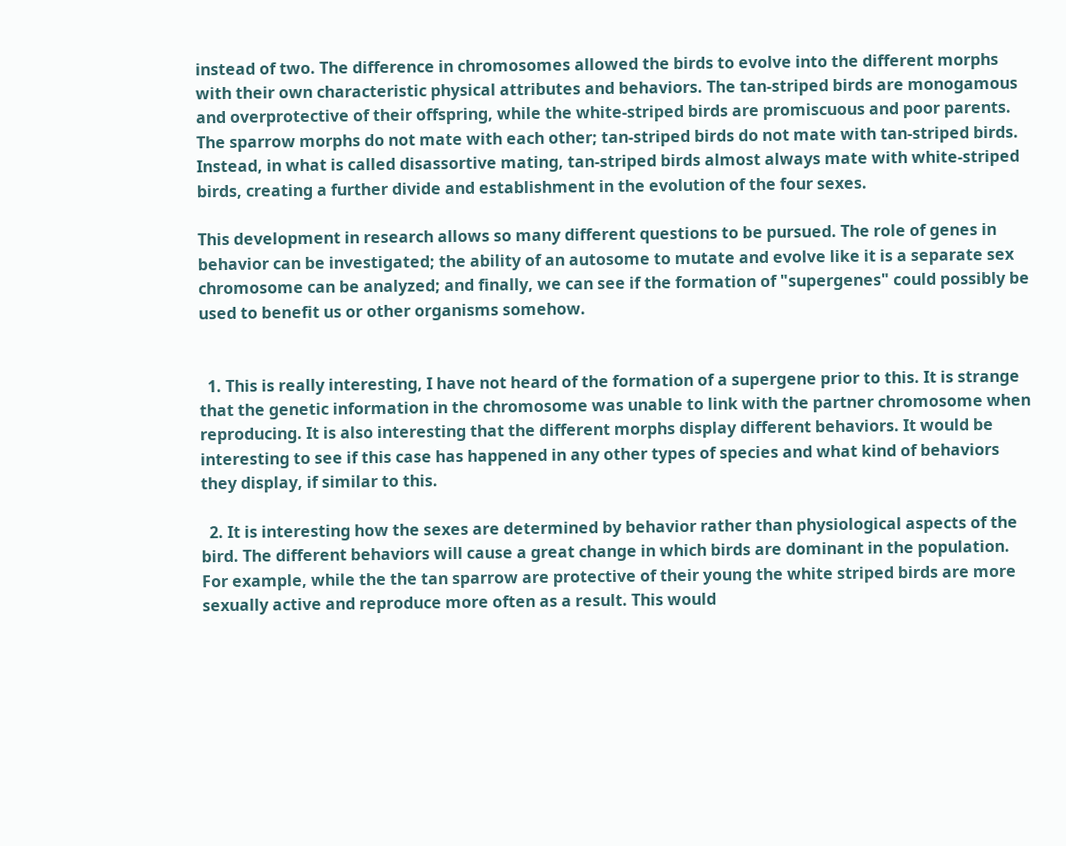instead of two. The difference in chromosomes allowed the birds to evolve into the different morphs with their own characteristic physical attributes and behaviors. The tan-striped birds are monogamous and overprotective of their offspring, while the white-striped birds are promiscuous and poor parents. The sparrow morphs do not mate with each other; tan-striped birds do not mate with tan-striped birds. Instead, in what is called disassortive mating, tan-striped birds almost always mate with white-striped birds, creating a further divide and establishment in the evolution of the four sexes.

This development in research allows so many different questions to be pursued. The role of genes in behavior can be investigated; the ability of an autosome to mutate and evolve like it is a separate sex chromosome can be analyzed; and finally, we can see if the formation of "supergenes" could possibly be used to benefit us or other organisms somehow.


  1. This is really interesting, I have not heard of the formation of a supergene prior to this. It is strange that the genetic information in the chromosome was unable to link with the partner chromosome when reproducing. It is also interesting that the different morphs display different behaviors. It would be interesting to see if this case has happened in any other types of species and what kind of behaviors they display, if similar to this.

  2. It is interesting how the sexes are determined by behavior rather than physiological aspects of the bird. The different behaviors will cause a great change in which birds are dominant in the population. For example, while the the tan sparrow are protective of their young the white striped birds are more sexually active and reproduce more often as a result. This would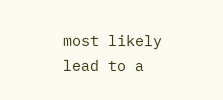most likely lead to a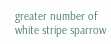greater number of white stripe sparrow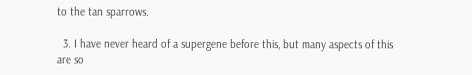to the tan sparrows.

  3. I have never heard of a supergene before this, but many aspects of this are so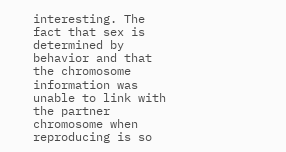interesting. The fact that sex is determined by behavior and that the chromosome information was unable to link with the partner chromosome when reproducing is so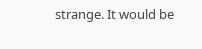strange. It would be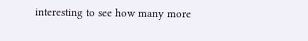interesting to see how many more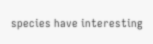species have interesting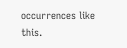occurrences like this.